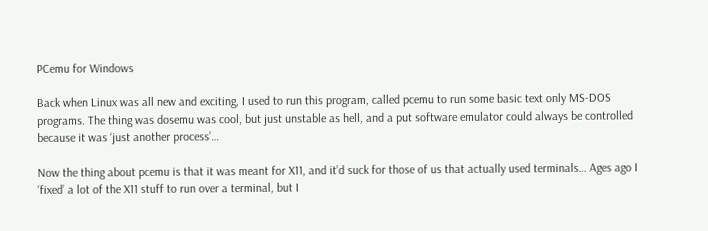PCemu for Windows

Back when Linux was all new and exciting, I used to run this program, called pcemu to run some basic text only MS-DOS programs. The thing was dosemu was cool, but just unstable as hell, and a put software emulator could always be controlled because it was ‘just another process’…

Now the thing about pcemu is that it was meant for X11, and it’d suck for those of us that actually used terminals… Ages ago I ‘fixed’ a lot of the X11 stuff to run over a terminal, but I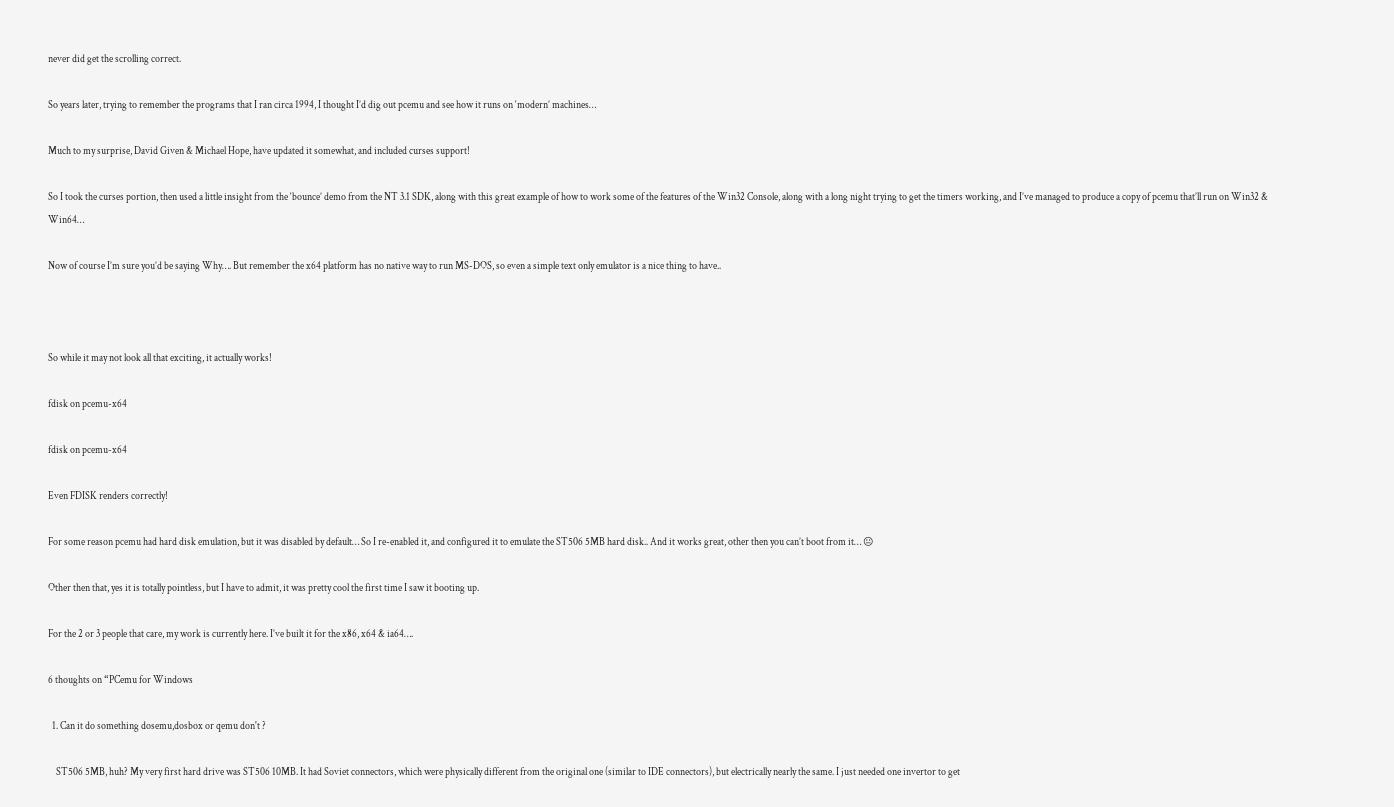never did get the scrolling correct.

So years later, trying to remember the programs that I ran circa 1994, I thought I’d dig out pcemu and see how it runs on ‘modern’ machines…

Much to my surprise, David Given & Michael Hope, have updated it somewhat, and included curses support!

So I took the curses portion, then used a little insight from the ‘bounce’ demo from the NT 3.1 SDK, along with this great example of how to work some of the features of the Win32 Console, along with a long night trying to get the timers working, and I’ve managed to produce a copy of pcemu that’ll run on Win32 & Win64…

Now of course I’m sure you’d be saying Why…. But remember the x64 platform has no native way to run MS-DOS, so even a simple text only emulator is a nice thing to have..



So while it may not look all that exciting, it actually works!

fdisk on pcemu-x64

fdisk on pcemu-x64

Even FDISK renders correctly!

For some reason pcemu had hard disk emulation, but it was disabled by default… So I re-enabled it, and configured it to emulate the ST506 5MB hard disk.. And it works great, other then you can’t boot from it… 😐

Other then that, yes it is totally pointless, but I have to admit, it was pretty cool the first time I saw it booting up.

For the 2 or 3 people that care, my work is currently here. I’ve built it for the x86, x64 & ia64….

6 thoughts on “PCemu for Windows

  1. Can it do something dosemu,dosbox or qemu don't ?

    ST506 5MB, huh? My very first hard drive was ST506 10MB. It had Soviet connectors, which were physically different from the original one (similar to IDE connectors), but electrically nearly the same. I just needed one invertor to get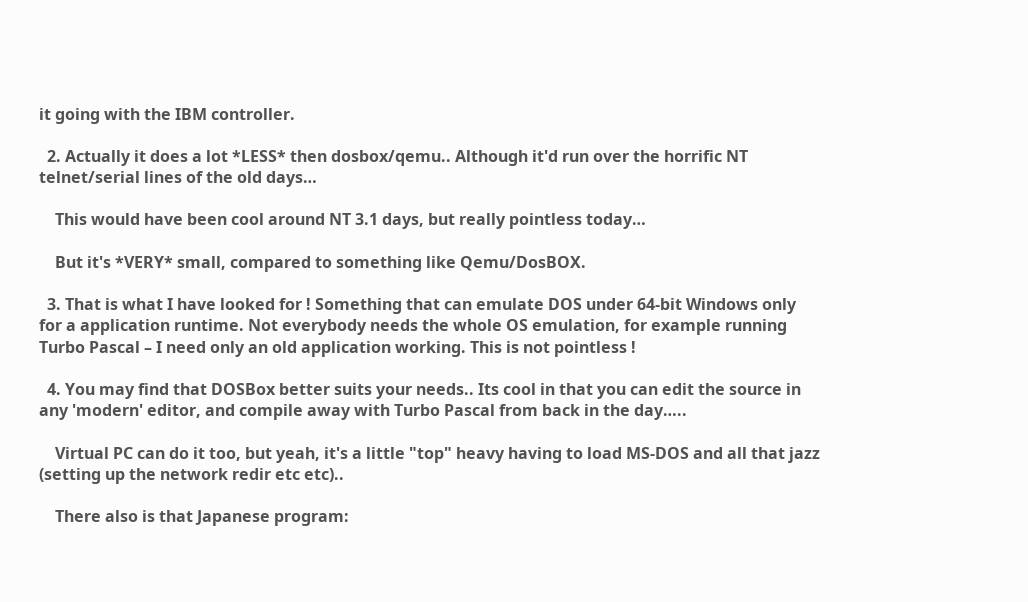it going with the IBM controller.

  2. Actually it does a lot *LESS* then dosbox/qemu.. Although it'd run over the horrific NT telnet/serial lines of the old days…

    This would have been cool around NT 3.1 days, but really pointless today…

    But it's *VERY* small, compared to something like Qemu/DosBOX.

  3. That is what I have looked for ! Something that can emulate DOS under 64-bit Windows only for a application runtime. Not everybody needs the whole OS emulation, for example running Turbo Pascal – I need only an old application working. This is not pointless !

  4. You may find that DOSBox better suits your needs.. Its cool in that you can edit the source in any 'modern' editor, and compile away with Turbo Pascal from back in the day…..

    Virtual PC can do it too, but yeah, it's a little "top" heavy having to load MS-DOS and all that jazz (setting up the network redir etc etc)..

    There also is that Japanese program: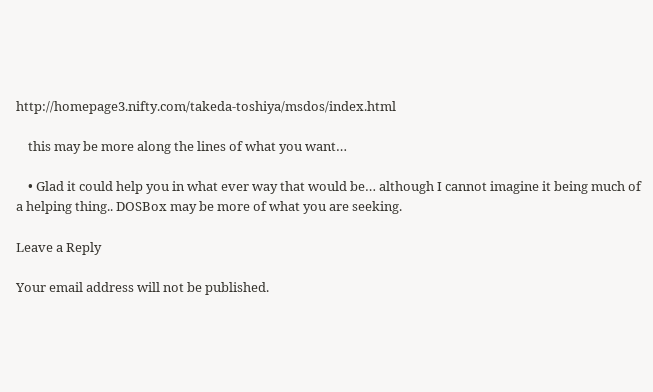http://homepage3.nifty.com/takeda-toshiya/msdos/index.html

    this may be more along the lines of what you want…

    • Glad it could help you in what ever way that would be… although I cannot imagine it being much of a helping thing.. DOSBox may be more of what you are seeking.

Leave a Reply

Your email address will not be published.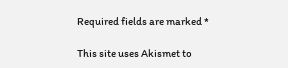Required fields are marked *

This site uses Akismet to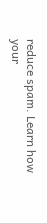reduce spam. Learn how your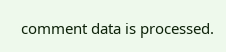comment data is processed.